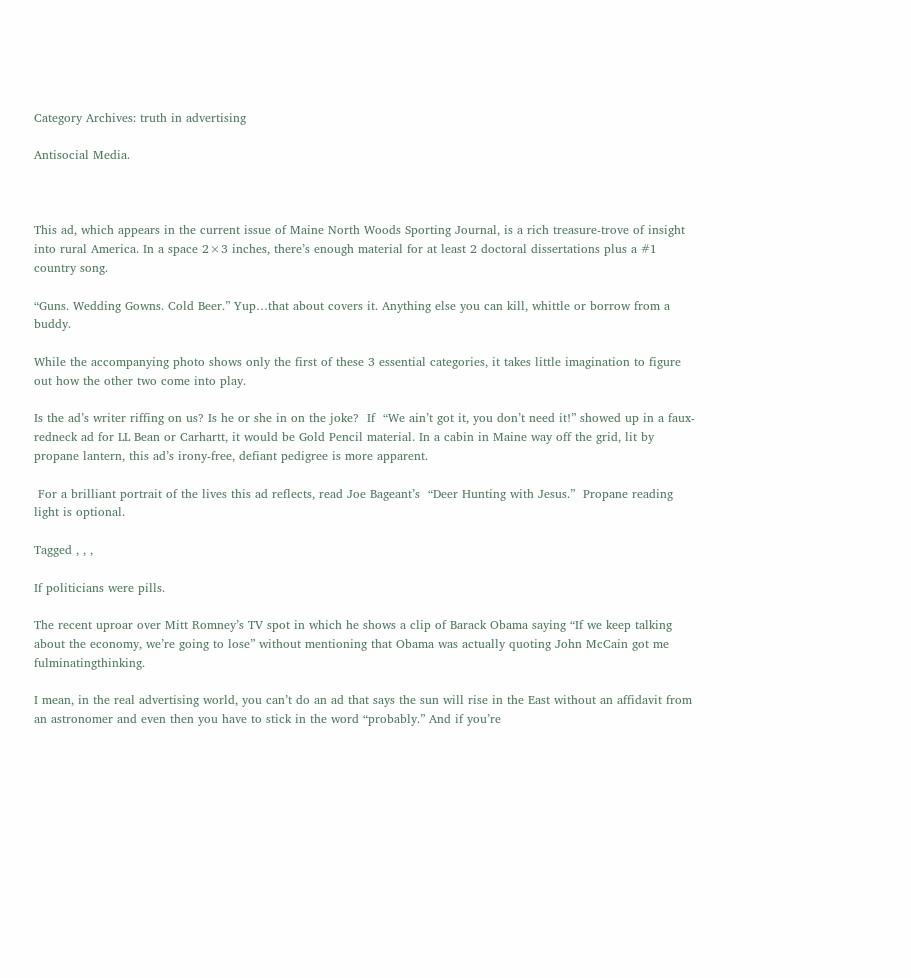Category Archives: truth in advertising

Antisocial Media.



This ad, which appears in the current issue of Maine North Woods Sporting Journal, is a rich treasure-trove of insight into rural America. In a space 2×3 inches, there’s enough material for at least 2 doctoral dissertations plus a #1 country song.

“Guns. Wedding Gowns. Cold Beer.” Yup…that about covers it. Anything else you can kill, whittle or borrow from a buddy.

While the accompanying photo shows only the first of these 3 essential categories, it takes little imagination to figure out how the other two come into play.

Is the ad’s writer riffing on us? Is he or she in on the joke?  If  “We ain’t got it, you don’t need it!” showed up in a faux-redneck ad for LL Bean or Carhartt, it would be Gold Pencil material. In a cabin in Maine way off the grid, lit by propane lantern, this ad’s irony-free, defiant pedigree is more apparent.

 For a brilliant portrait of the lives this ad reflects, read Joe Bageant’s  “Deer Hunting with Jesus.”  Propane reading light is optional.

Tagged , , ,

If politicians were pills.

The recent uproar over Mitt Romney’s TV spot in which he shows a clip of Barack Obama saying “If we keep talking about the economy, we’re going to lose” without mentioning that Obama was actually quoting John McCain got me fulminatingthinking.

I mean, in the real advertising world, you can’t do an ad that says the sun will rise in the East without an affidavit from an astronomer and even then you have to stick in the word “probably.” And if you’re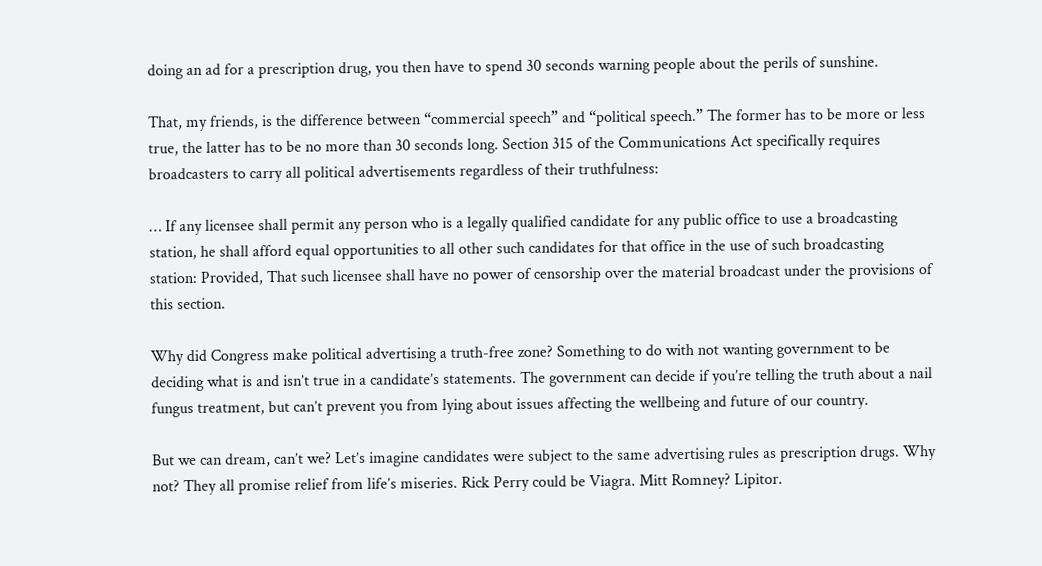doing an ad for a prescription drug, you then have to spend 30 seconds warning people about the perils of sunshine.

That, my friends, is the difference between “commercial speech” and “political speech.” The former has to be more or less true, the latter has to be no more than 30 seconds long. Section 315 of the Communications Act specifically requires broadcasters to carry all political advertisements regardless of their truthfulness:

… If any licensee shall permit any person who is a legally qualified candidate for any public office to use a broadcasting station, he shall afford equal opportunities to all other such candidates for that office in the use of such broadcasting station: Provided, That such licensee shall have no power of censorship over the material broadcast under the provisions of this section.

Why did Congress make political advertising a truth-free zone? Something to do with not wanting government to be deciding what is and isn’t true in a candidate’s statements. The government can decide if you’re telling the truth about a nail fungus treatment, but can’t prevent you from lying about issues affecting the wellbeing and future of our country.

But we can dream, can’t we? Let’s imagine candidates were subject to the same advertising rules as prescription drugs. Why not? They all promise relief from life’s miseries. Rick Perry could be Viagra. Mitt Romney? Lipitor.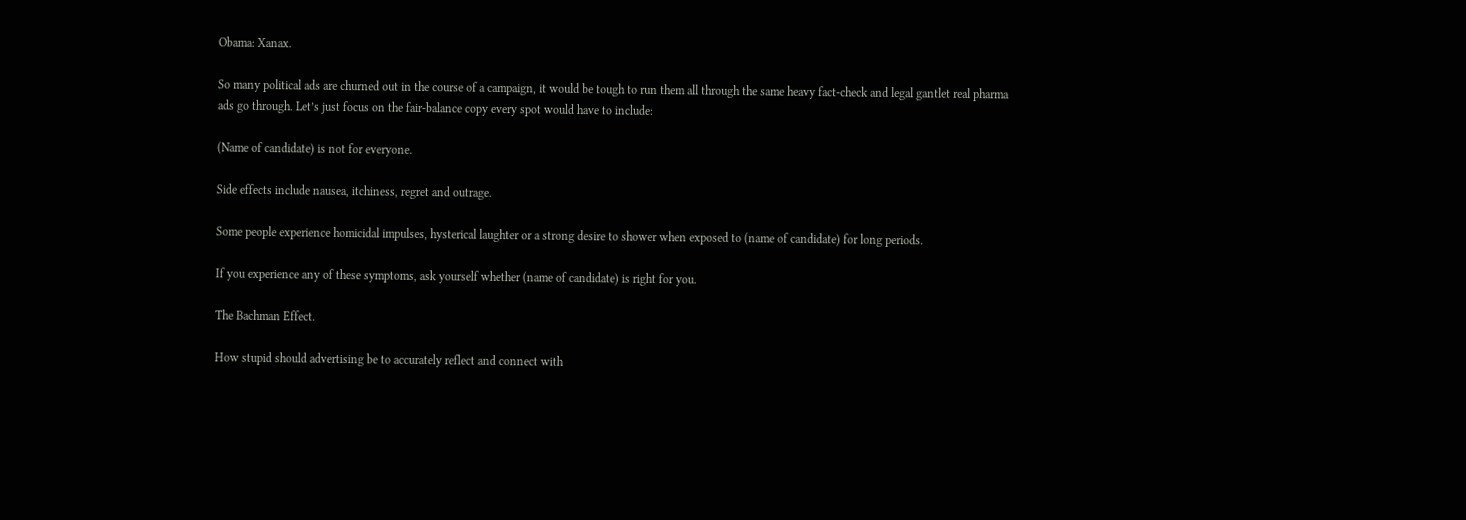Obama: Xanax.

So many political ads are churned out in the course of a campaign, it would be tough to run them all through the same heavy fact-check and legal gantlet real pharma ads go through. Let’s just focus on the fair-balance copy every spot would have to include:

(Name of candidate) is not for everyone.

Side effects include nausea, itchiness, regret and outrage.

Some people experience homicidal impulses, hysterical laughter or a strong desire to shower when exposed to (name of candidate) for long periods.

If you experience any of these symptoms, ask yourself whether (name of candidate) is right for you.

The Bachman Effect.

How stupid should advertising be to accurately reflect and connect with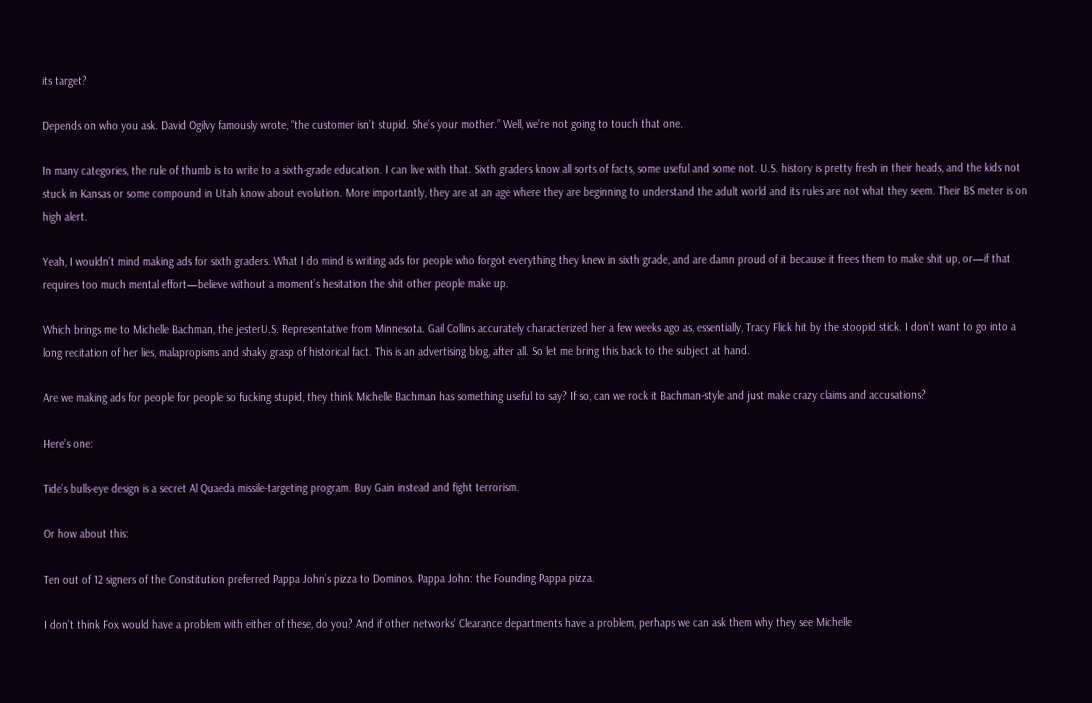its target?

Depends on who you ask. David Ogilvy famously wrote, “the customer isn’t stupid. She’s your mother.” Well, we’re not going to touch that one.

In many categories, the rule of thumb is to write to a sixth-grade education. I can live with that. Sixth graders know all sorts of facts, some useful and some not. U.S. history is pretty fresh in their heads, and the kids not stuck in Kansas or some compound in Utah know about evolution. More importantly, they are at an age where they are beginning to understand the adult world and its rules are not what they seem. Their BS meter is on high alert.

Yeah, I wouldn’t mind making ads for sixth graders. What I do mind is writing ads for people who forgot everything they knew in sixth grade, and are damn proud of it because it frees them to make shit up, or—if that requires too much mental effort—believe without a moment’s hesitation the shit other people make up.

Which brings me to Michelle Bachman, the jesterU.S. Representative from Minnesota. Gail Collins accurately characterized her a few weeks ago as, essentially, Tracy Flick hit by the stoopid stick. I don’t want to go into a long recitation of her lies, malapropisms and shaky grasp of historical fact. This is an advertising blog, after all. So let me bring this back to the subject at hand.

Are we making ads for people for people so fucking stupid, they think Michelle Bachman has something useful to say? If so, can we rock it Bachman-style and just make crazy claims and accusations?

Here’s one:

Tide’s bulls-eye design is a secret Al Quaeda missile-targeting program. Buy Gain instead and fight terrorism.

Or how about this:

Ten out of 12 signers of the Constitution preferred Pappa John’s pizza to Dominos. Pappa John: the Founding Pappa pizza.

I don’t think Fox would have a problem with either of these, do you? And if other networks’ Clearance departments have a problem, perhaps we can ask them why they see Michelle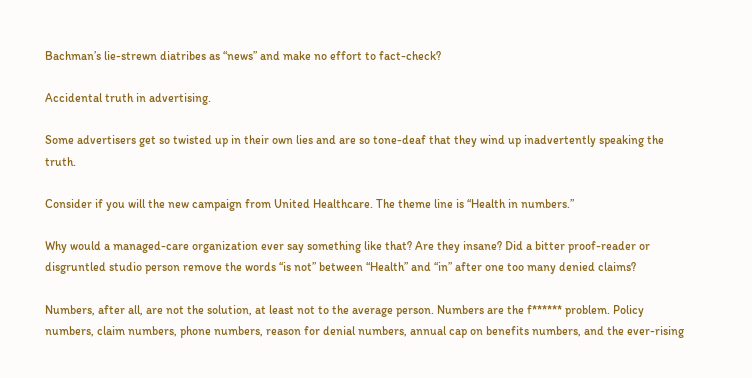Bachman’s lie-strewn diatribes as “news” and make no effort to fact-check?

Accidental truth in advertising.

Some advertisers get so twisted up in their own lies and are so tone-deaf that they wind up inadvertently speaking the truth.

Consider if you will the new campaign from United Healthcare. The theme line is “Health in numbers.”

Why would a managed-care organization ever say something like that? Are they insane? Did a bitter proof-reader or disgruntled studio person remove the words “is not” between “Health” and “in” after one too many denied claims?

Numbers, after all, are not the solution, at least not to the average person. Numbers are the f****** problem. Policy numbers, claim numbers, phone numbers, reason for denial numbers, annual cap on benefits numbers, and the ever-rising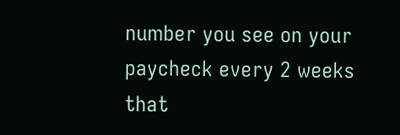number you see on your paycheck every 2 weeks that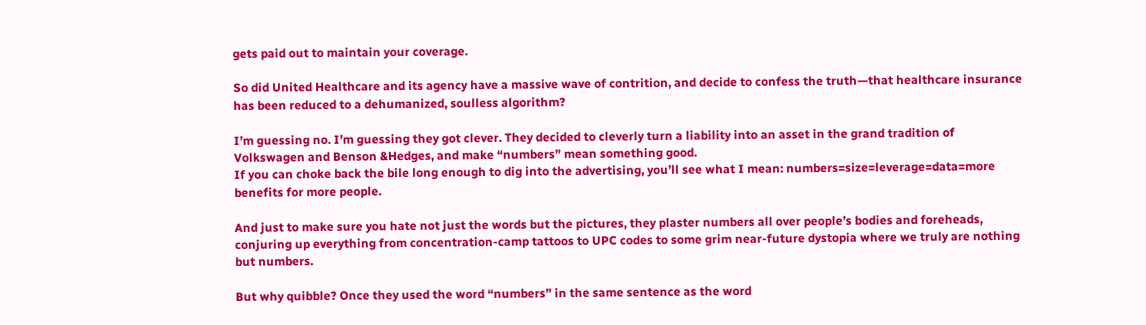gets paid out to maintain your coverage.

So did United Healthcare and its agency have a massive wave of contrition, and decide to confess the truth—that healthcare insurance has been reduced to a dehumanized, soulless algorithm?

I’m guessing no. I’m guessing they got clever. They decided to cleverly turn a liability into an asset in the grand tradition of Volkswagen and Benson &Hedges, and make “numbers” mean something good.
If you can choke back the bile long enough to dig into the advertising, you’ll see what I mean: numbers=size=leverage=data=more benefits for more people.

And just to make sure you hate not just the words but the pictures, they plaster numbers all over people’s bodies and foreheads, conjuring up everything from concentration-camp tattoos to UPC codes to some grim near-future dystopia where we truly are nothing but numbers.

But why quibble? Once they used the word “numbers” in the same sentence as the word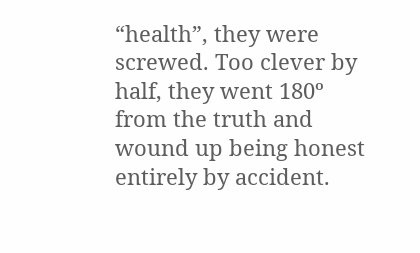“health”, they were screwed. Too clever by half, they went 180º from the truth and wound up being honest entirely by accident.